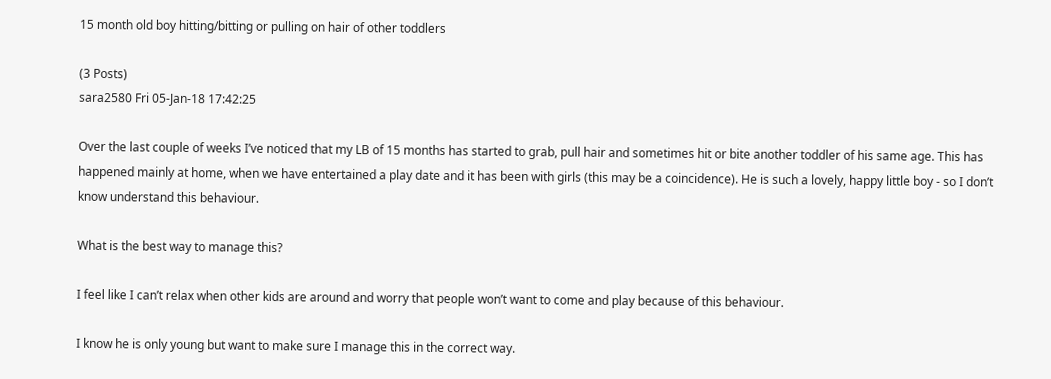15 month old boy hitting/bitting or pulling on hair of other toddlers

(3 Posts)
sara2580 Fri 05-Jan-18 17:42:25

Over the last couple of weeks I’ve noticed that my LB of 15 months has started to grab, pull hair and sometimes hit or bite another toddler of his same age. This has happened mainly at home, when we have entertained a play date and it has been with girls (this may be a coincidence). He is such a lovely, happy little boy - so I don’t know understand this behaviour.

What is the best way to manage this?

I feel like I can’t relax when other kids are around and worry that people won’t want to come and play because of this behaviour.

I know he is only young but want to make sure I manage this in the correct way.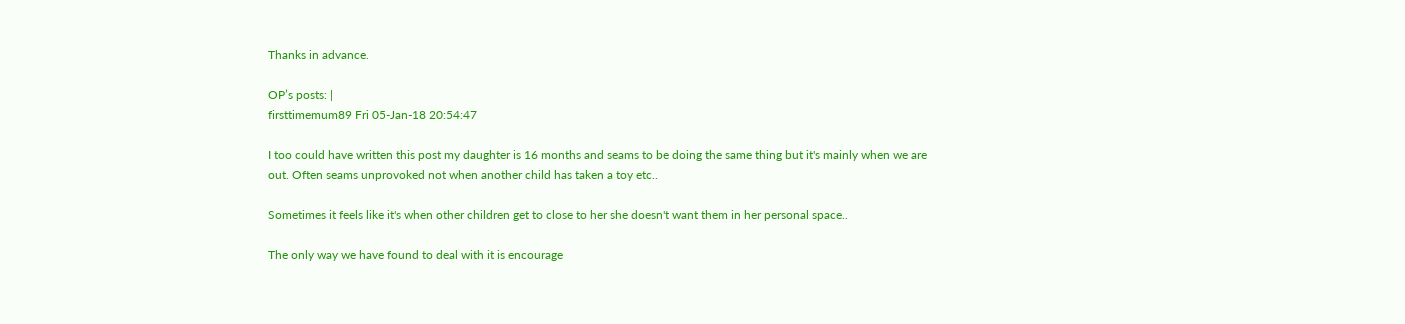Thanks in advance.

OP’s posts: |
firsttimemum89 Fri 05-Jan-18 20:54:47

I too could have written this post my daughter is 16 months and seams to be doing the same thing but it's mainly when we are out. Often seams unprovoked not when another child has taken a toy etc..

Sometimes it feels like it's when other children get to close to her she doesn't want them in her personal space..

The only way we have found to deal with it is encourage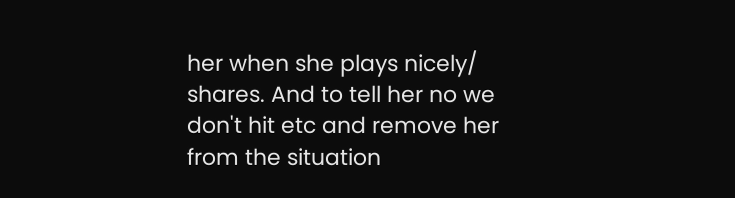her when she plays nicely/ shares. And to tell her no we don't hit etc and remove her from the situation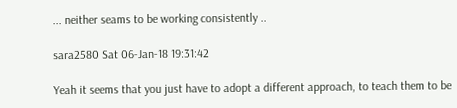... neither seams to be working consistently ..

sara2580 Sat 06-Jan-18 19:31:42

Yeah it seems that you just have to adopt a different approach, to teach them to be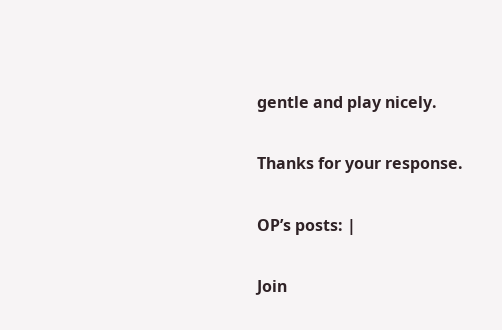gentle and play nicely.

Thanks for your response.

OP’s posts: |

Join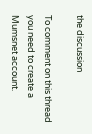the discussion

To comment on this thread you need to create a Mumsnet account.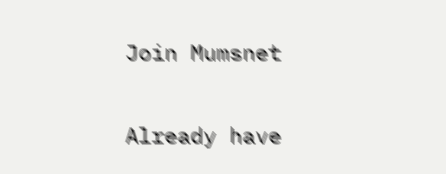Join Mumsnet

Already have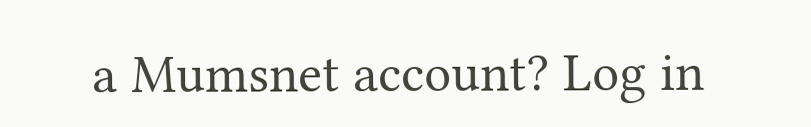a Mumsnet account? Log in